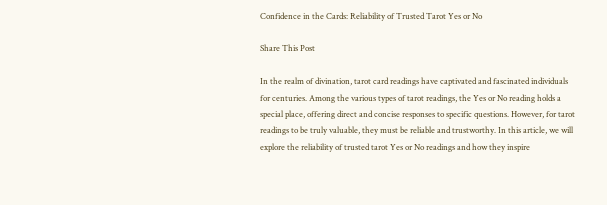Confidence in the Cards: Reliability of Trusted Tarot Yes or No

Share This Post

In the realm of divination, tarot card readings have captivated and fascinated individuals for centuries. Among the various types of tarot readings, the Yes or No reading holds a special place, offering direct and concise responses to specific questions. However, for tarot readings to be truly valuable, they must be reliable and trustworthy. In this article, we will explore the reliability of trusted tarot Yes or No readings and how they inspire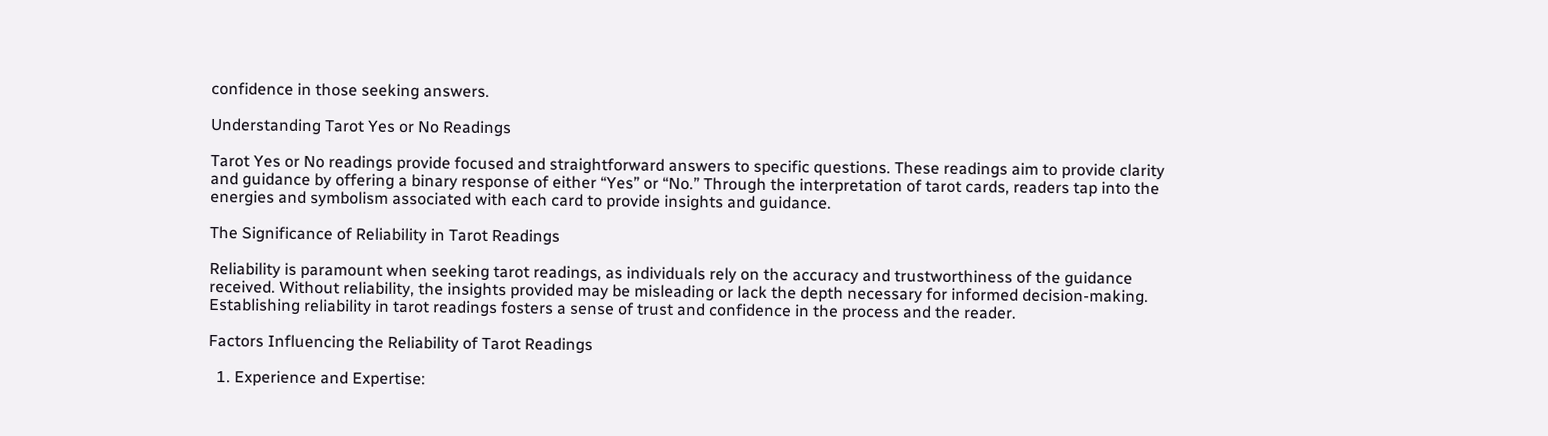confidence in those seeking answers.

Understanding Tarot Yes or No Readings

Tarot Yes or No readings provide focused and straightforward answers to specific questions. These readings aim to provide clarity and guidance by offering a binary response of either “Yes” or “No.” Through the interpretation of tarot cards, readers tap into the energies and symbolism associated with each card to provide insights and guidance.

The Significance of Reliability in Tarot Readings

Reliability is paramount when seeking tarot readings, as individuals rely on the accuracy and trustworthiness of the guidance received. Without reliability, the insights provided may be misleading or lack the depth necessary for informed decision-making. Establishing reliability in tarot readings fosters a sense of trust and confidence in the process and the reader.

Factors Influencing the Reliability of Tarot Readings

  1. Experience and Expertise: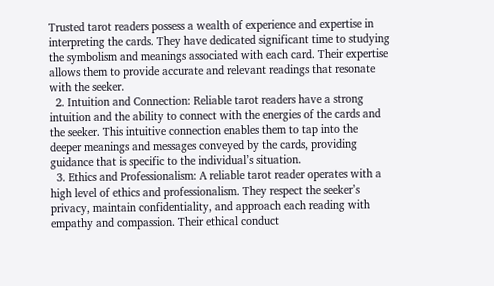Trusted tarot readers possess a wealth of experience and expertise in interpreting the cards. They have dedicated significant time to studying the symbolism and meanings associated with each card. Their expertise allows them to provide accurate and relevant readings that resonate with the seeker.
  2. Intuition and Connection: Reliable tarot readers have a strong intuition and the ability to connect with the energies of the cards and the seeker. This intuitive connection enables them to tap into the deeper meanings and messages conveyed by the cards, providing guidance that is specific to the individual’s situation.
  3. Ethics and Professionalism: A reliable tarot reader operates with a high level of ethics and professionalism. They respect the seeker’s privacy, maintain confidentiality, and approach each reading with empathy and compassion. Their ethical conduct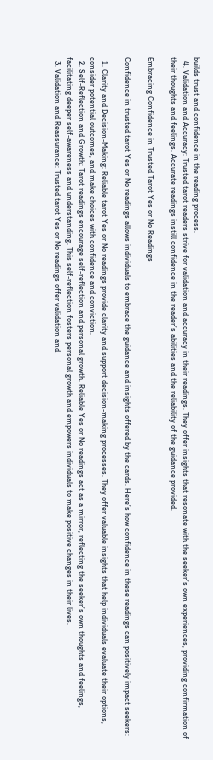builds trust and confidence in the reading process.
  4. Validation and Accuracy: Trusted tarot readers strive for validation and accuracy in their readings. They offer insights that resonate with the seeker’s own experiences, providing confirmation of their thoughts and feelings. Accurate readings instill confidence in the reader’s abilities and the reliability of the guidance provided.

Embracing Confidence in Trusted Tarot Yes or No Readings

Confidence in trusted tarot Yes or No readings allows individuals to embrace the guidance and insights offered by the cards. Here’s how confidence in these readings can positively impact seekers:

  1. Clarity and Decision-Making: Reliable tarot Yes or No readings provide clarity and support decision-making processes. They offer valuable insights that help individuals evaluate their options, consider potential outcomes, and make choices with confidence and conviction.
  2. Self-Reflection and Growth: Tarot readings encourage self-reflection and personal growth. Reliable Yes or No readings act as a mirror, reflecting the seeker’s own thoughts and feelings, facilitating deeper self-awareness and understanding. This self-reflection fosters personal growth and empowers individuals to make positive changes in their lives.
  3. Validation and Reassurance: Trusted tarot Yes or No readings offer validation and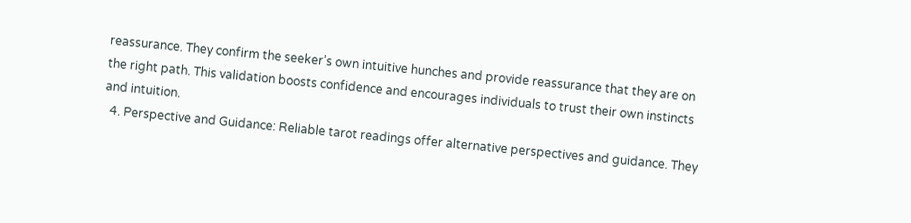reassurance. They confirm the seeker’s own intuitive hunches and provide reassurance that they are on the right path. This validation boosts confidence and encourages individuals to trust their own instincts and intuition.
  4. Perspective and Guidance: Reliable tarot readings offer alternative perspectives and guidance. They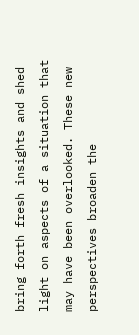bring forth fresh insights and shed light on aspects of a situation that may have been overlooked. These new perspectives broaden the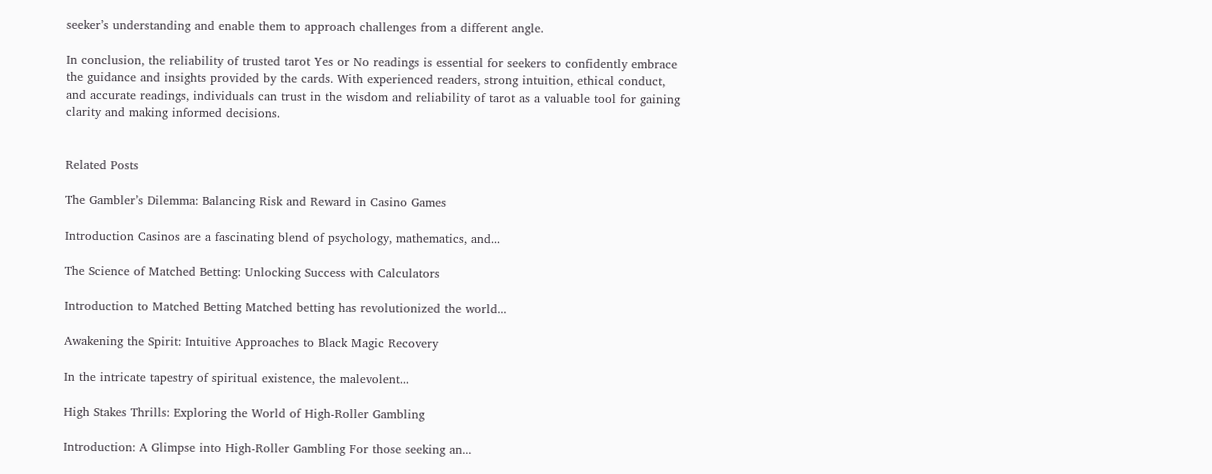seeker’s understanding and enable them to approach challenges from a different angle.

In conclusion, the reliability of trusted tarot Yes or No readings is essential for seekers to confidently embrace the guidance and insights provided by the cards. With experienced readers, strong intuition, ethical conduct, and accurate readings, individuals can trust in the wisdom and reliability of tarot as a valuable tool for gaining clarity and making informed decisions.


Related Posts

The Gambler’s Dilemma: Balancing Risk and Reward in Casino Games

Introduction Casinos are a fascinating blend of psychology, mathematics, and...

The Science of Matched Betting: Unlocking Success with Calculators

Introduction to Matched Betting Matched betting has revolutionized the world...

Awakening the Spirit: Intuitive Approaches to Black Magic Recovery

In the intricate tapestry of spiritual existence, the malevolent...

High Stakes Thrills: Exploring the World of High-Roller Gambling

Introduction: A Glimpse into High-Roller Gambling For those seeking an...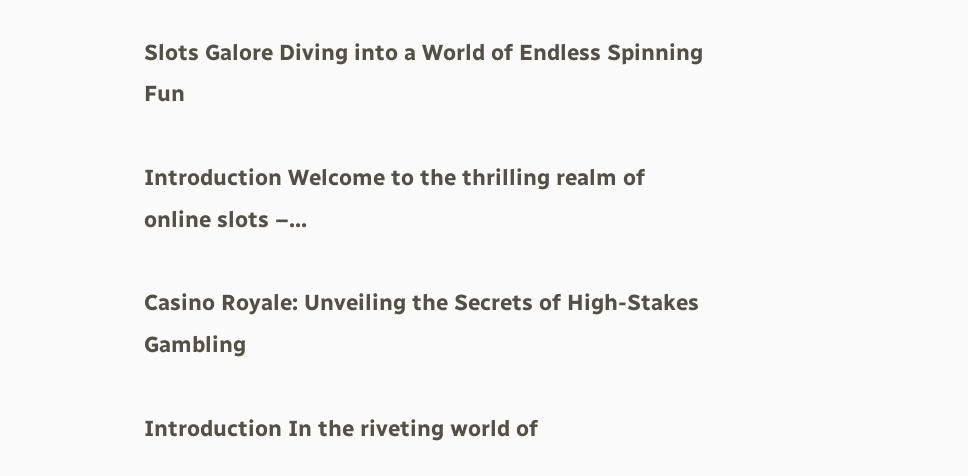Slots Galore Diving into a World of Endless Spinning Fun

Introduction Welcome to the thrilling realm of online slots –...

Casino Royale: Unveiling the Secrets of High-Stakes Gambling

Introduction In the riveting world of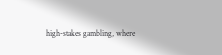high-stakes gambling, where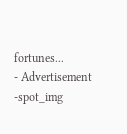fortunes...
- Advertisement -spot_img